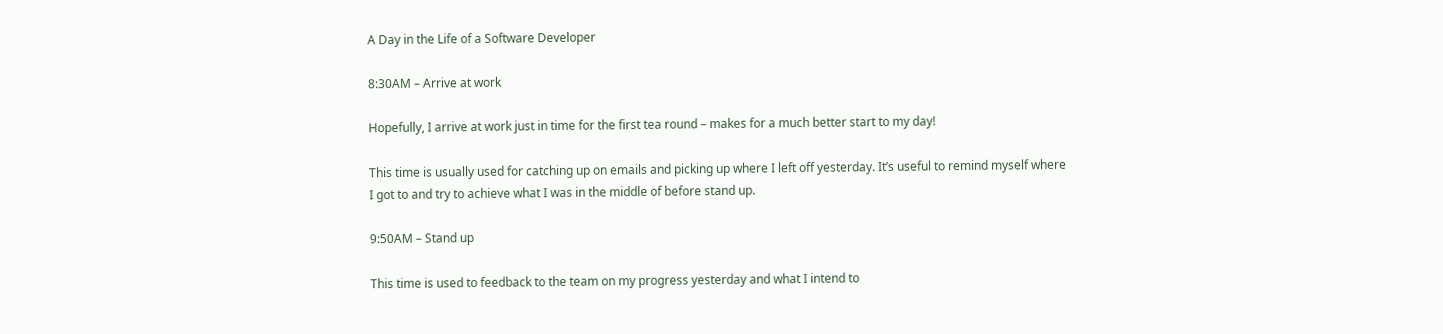A Day in the Life of a Software Developer

8:30AM – Arrive at work

Hopefully, I arrive at work just in time for the first tea round – makes for a much better start to my day!

This time is usually used for catching up on emails and picking up where I left off yesterday. It’s useful to remind myself where I got to and try to achieve what I was in the middle of before stand up.

9:50AM – Stand up

This time is used to feedback to the team on my progress yesterday and what I intend to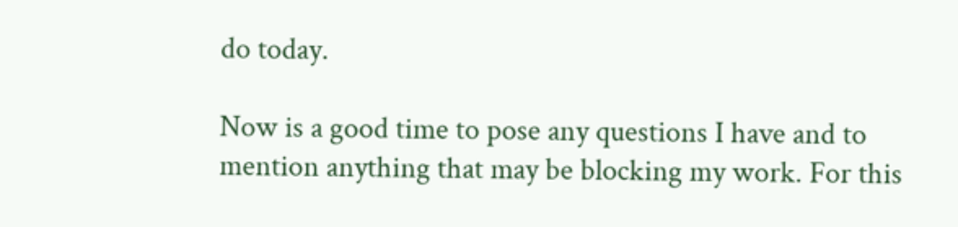do today.

Now is a good time to pose any questions I have and to mention anything that may be blocking my work. For this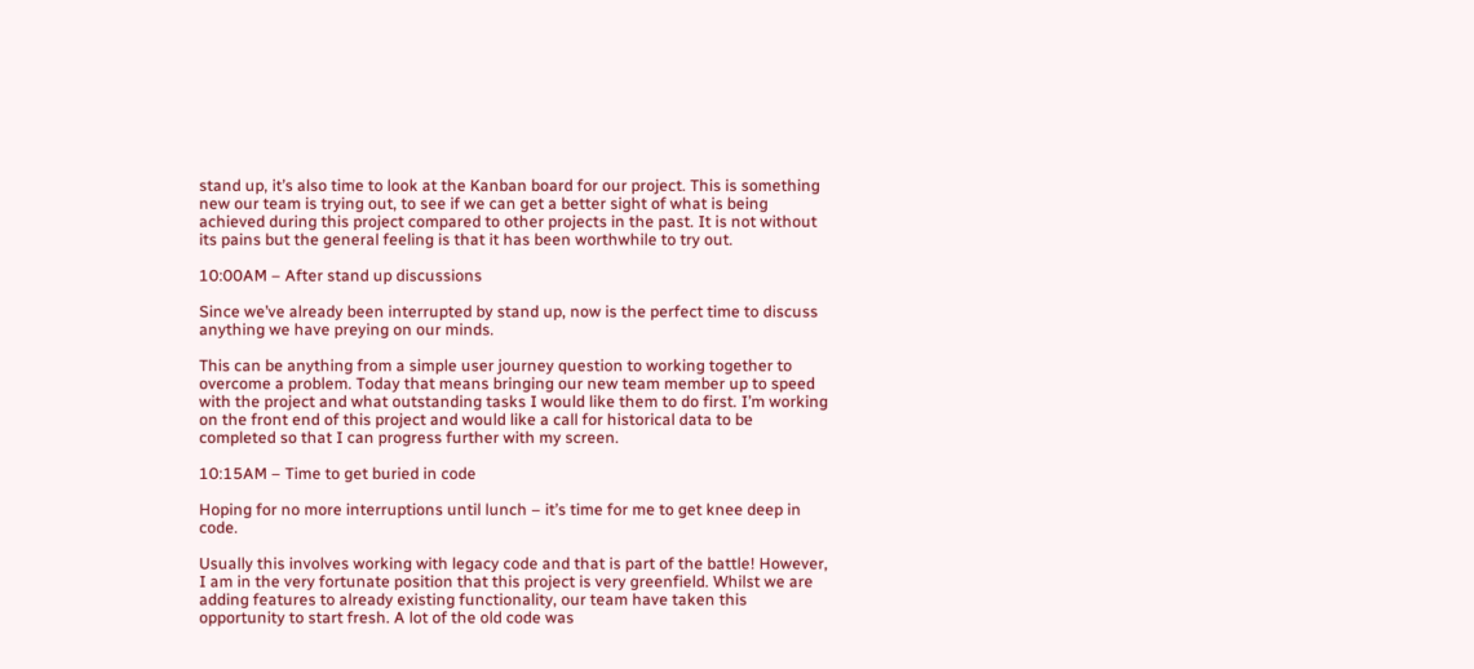stand up, it’s also time to look at the Kanban board for our project. This is something new our team is trying out, to see if we can get a better sight of what is being achieved during this project compared to other projects in the past. It is not without its pains but the general feeling is that it has been worthwhile to try out.

10:00AM – After stand up discussions

Since we’ve already been interrupted by stand up, now is the perfect time to discuss anything we have preying on our minds.

This can be anything from a simple user journey question to working together to overcome a problem. Today that means bringing our new team member up to speed with the project and what outstanding tasks I would like them to do first. I’m working on the front end of this project and would like a call for historical data to be completed so that I can progress further with my screen.

10:15AM – Time to get buried in code

Hoping for no more interruptions until lunch – it’s time for me to get knee deep in code.

Usually this involves working with legacy code and that is part of the battle! However, I am in the very fortunate position that this project is very greenfield. Whilst we are adding features to already existing functionality, our team have taken this opportunity to start fresh. A lot of the old code was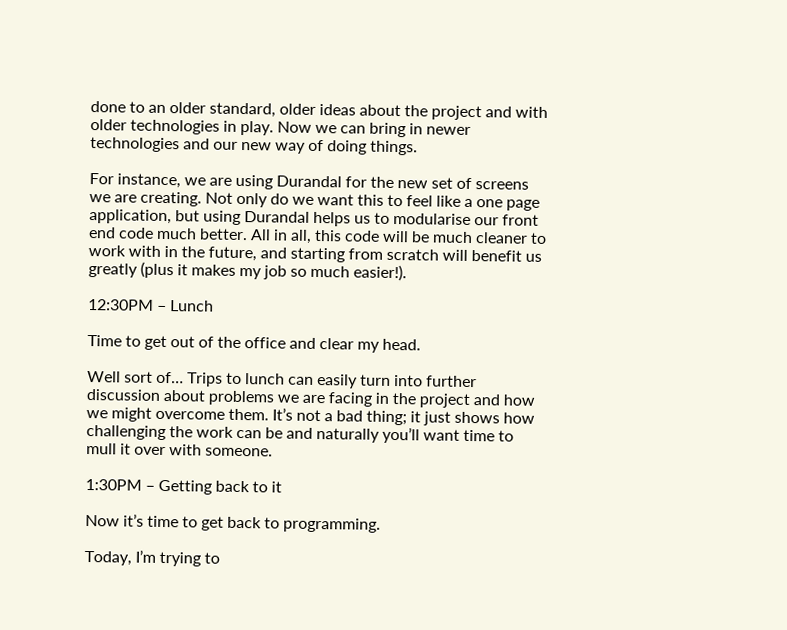done to an older standard, older ideas about the project and with older technologies in play. Now we can bring in newer technologies and our new way of doing things.

For instance, we are using Durandal for the new set of screens we are creating. Not only do we want this to feel like a one page application, but using Durandal helps us to modularise our front end code much better. All in all, this code will be much cleaner to work with in the future, and starting from scratch will benefit us greatly (plus it makes my job so much easier!).

12:30PM – Lunch

Time to get out of the office and clear my head.

Well sort of… Trips to lunch can easily turn into further discussion about problems we are facing in the project and how we might overcome them. It’s not a bad thing; it just shows how challenging the work can be and naturally you’ll want time to mull it over with someone.

1:30PM – Getting back to it

Now it’s time to get back to programming.

Today, I’m trying to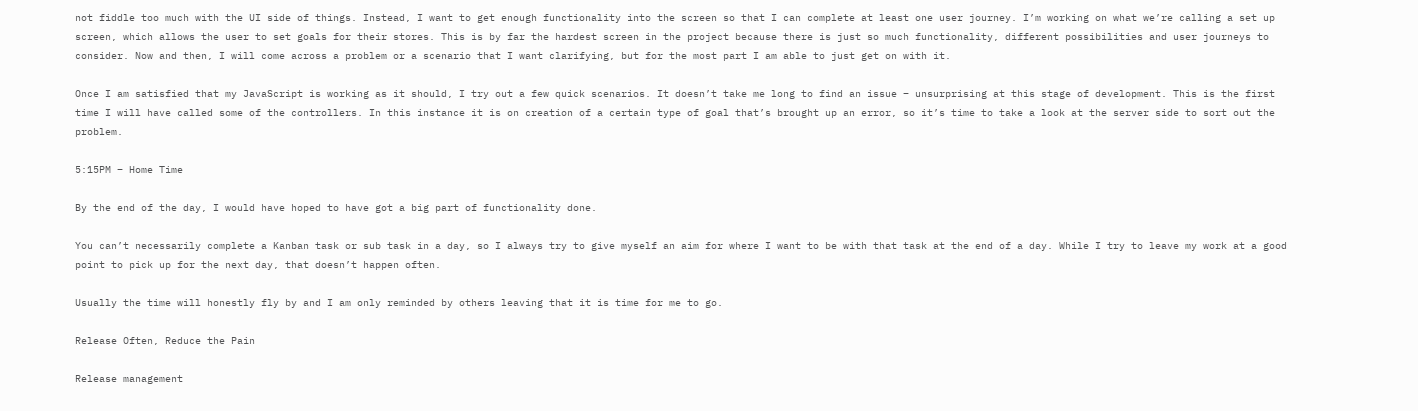not fiddle too much with the UI side of things. Instead, I want to get enough functionality into the screen so that I can complete at least one user journey. I’m working on what we’re calling a set up screen, which allows the user to set goals for their stores. This is by far the hardest screen in the project because there is just so much functionality, different possibilities and user journeys to consider. Now and then, I will come across a problem or a scenario that I want clarifying, but for the most part I am able to just get on with it.

Once I am satisfied that my JavaScript is working as it should, I try out a few quick scenarios. It doesn’t take me long to find an issue – unsurprising at this stage of development. This is the first time I will have called some of the controllers. In this instance it is on creation of a certain type of goal that’s brought up an error, so it’s time to take a look at the server side to sort out the problem.

5:15PM – Home Time

By the end of the day, I would have hoped to have got a big part of functionality done.

You can’t necessarily complete a Kanban task or sub task in a day, so I always try to give myself an aim for where I want to be with that task at the end of a day. While I try to leave my work at a good point to pick up for the next day, that doesn’t happen often.

Usually the time will honestly fly by and I am only reminded by others leaving that it is time for me to go.

Release Often, Reduce the Pain

Release management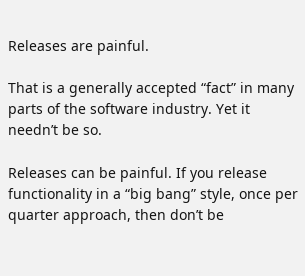Releases are painful.

That is a generally accepted “fact” in many parts of the software industry. Yet it needn’t be so.

Releases can be painful. If you release functionality in a “big bang” style, once per quarter approach, then don’t be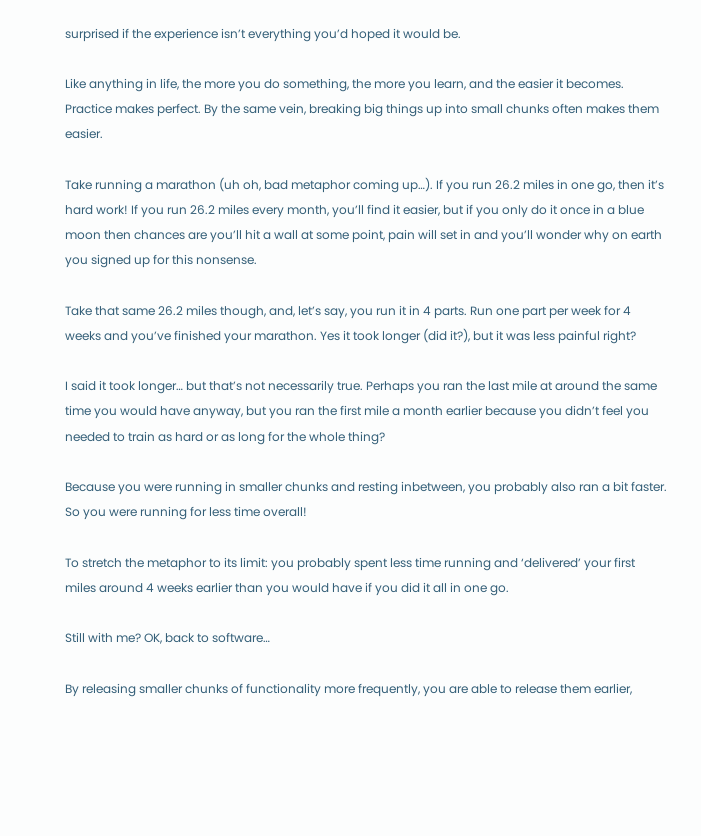surprised if the experience isn’t everything you’d hoped it would be.

Like anything in life, the more you do something, the more you learn, and the easier it becomes. Practice makes perfect. By the same vein, breaking big things up into small chunks often makes them easier.

Take running a marathon (uh oh, bad metaphor coming up…). If you run 26.2 miles in one go, then it’s hard work! If you run 26.2 miles every month, you’ll find it easier, but if you only do it once in a blue moon then chances are you’ll hit a wall at some point, pain will set in and you’ll wonder why on earth you signed up for this nonsense.

Take that same 26.2 miles though, and, let’s say, you run it in 4 parts. Run one part per week for 4 weeks and you’ve finished your marathon. Yes it took longer (did it?), but it was less painful right?

I said it took longer… but that’s not necessarily true. Perhaps you ran the last mile at around the same time you would have anyway, but you ran the first mile a month earlier because you didn’t feel you needed to train as hard or as long for the whole thing?

Because you were running in smaller chunks and resting inbetween, you probably also ran a bit faster. So you were running for less time overall!

To stretch the metaphor to its limit: you probably spent less time running and ‘delivered’ your first miles around 4 weeks earlier than you would have if you did it all in one go.

Still with me? OK, back to software…

By releasing smaller chunks of functionality more frequently, you are able to release them earlier,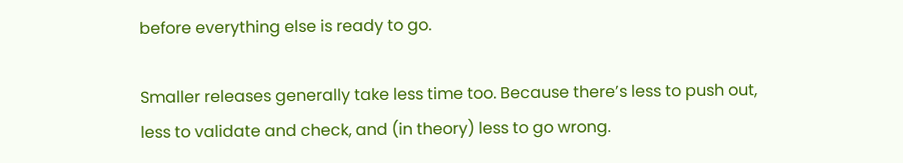before everything else is ready to go.

Smaller releases generally take less time too. Because there’s less to push out, less to validate and check, and (in theory) less to go wrong.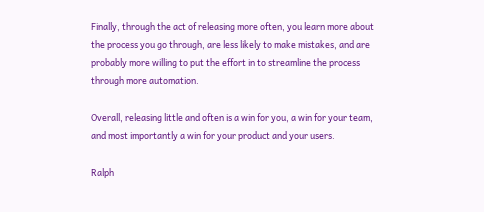Finally, through the act of releasing more often, you learn more about the process you go through, are less likely to make mistakes, and are probably more willing to put the effort in to streamline the process through more automation.

Overall, releasing little and often is a win for you, a win for your team, and most importantly a win for your product and your users.

Ralph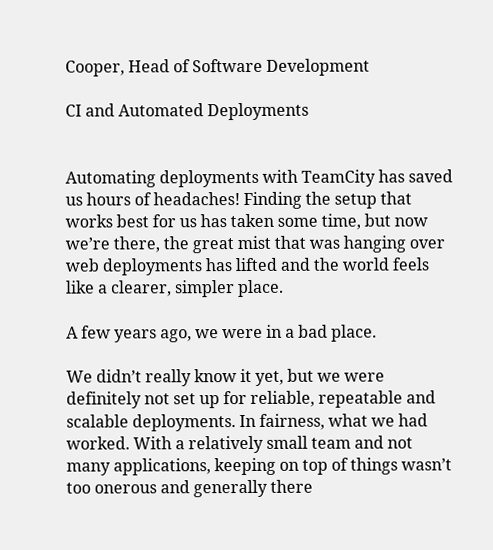Cooper, Head of Software Development

CI and Automated Deployments


Automating deployments with TeamCity has saved us hours of headaches! Finding the setup that works best for us has taken some time, but now we’re there, the great mist that was hanging over web deployments has lifted and the world feels like a clearer, simpler place.

A few years ago, we were in a bad place.

We didn’t really know it yet, but we were definitely not set up for reliable, repeatable and scalable deployments. In fairness, what we had worked. With a relatively small team and not many applications, keeping on top of things wasn’t too onerous and generally there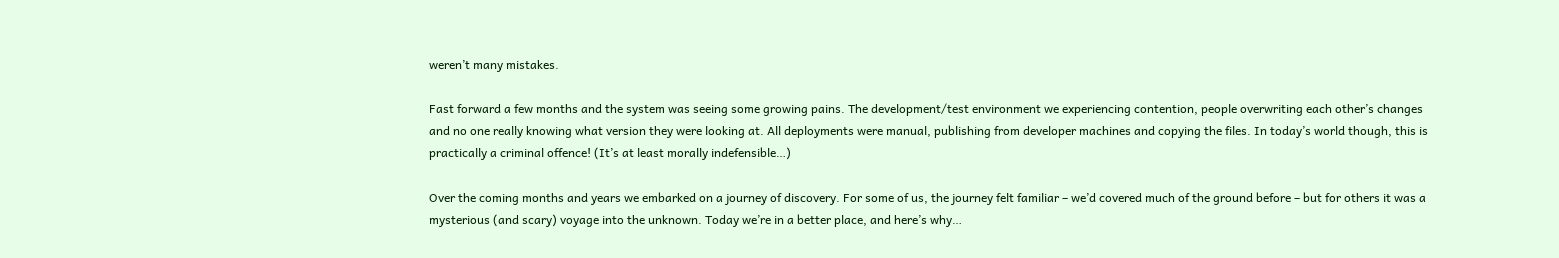weren’t many mistakes.

Fast forward a few months and the system was seeing some growing pains. The development/test environment we experiencing contention, people overwriting each other’s changes and no one really knowing what version they were looking at. All deployments were manual, publishing from developer machines and copying the files. In today’s world though, this is practically a criminal offence! (It’s at least morally indefensible…)

Over the coming months and years we embarked on a journey of discovery. For some of us, the journey felt familiar – we’d covered much of the ground before – but for others it was a mysterious (and scary) voyage into the unknown. Today we’re in a better place, and here’s why…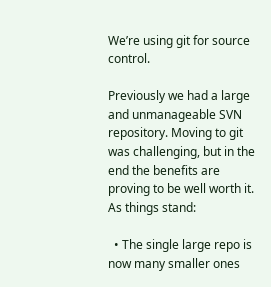We’re using git for source control.

Previously we had a large and unmanageable SVN repository. Moving to git was challenging, but in the end the benefits are proving to be well worth it. As things stand:

  • The single large repo is now many smaller ones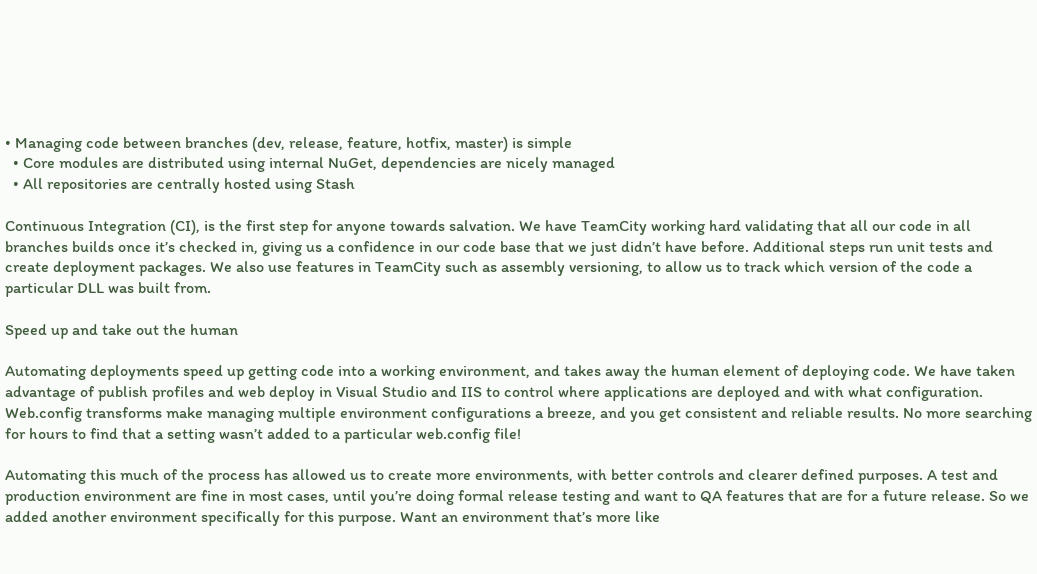• Managing code between branches (dev, release, feature, hotfix, master) is simple
  • Core modules are distributed using internal NuGet, dependencies are nicely managed
  • All repositories are centrally hosted using Stash

Continuous Integration (CI), is the first step for anyone towards salvation. We have TeamCity working hard validating that all our code in all branches builds once it’s checked in, giving us a confidence in our code base that we just didn’t have before. Additional steps run unit tests and create deployment packages. We also use features in TeamCity such as assembly versioning, to allow us to track which version of the code a particular DLL was built from.

Speed up and take out the human

Automating deployments speed up getting code into a working environment, and takes away the human element of deploying code. We have taken advantage of publish profiles and web deploy in Visual Studio and IIS to control where applications are deployed and with what configuration. Web.config transforms make managing multiple environment configurations a breeze, and you get consistent and reliable results. No more searching for hours to find that a setting wasn’t added to a particular web.config file!

Automating this much of the process has allowed us to create more environments, with better controls and clearer defined purposes. A test and production environment are fine in most cases, until you’re doing formal release testing and want to QA features that are for a future release. So we added another environment specifically for this purpose. Want an environment that’s more like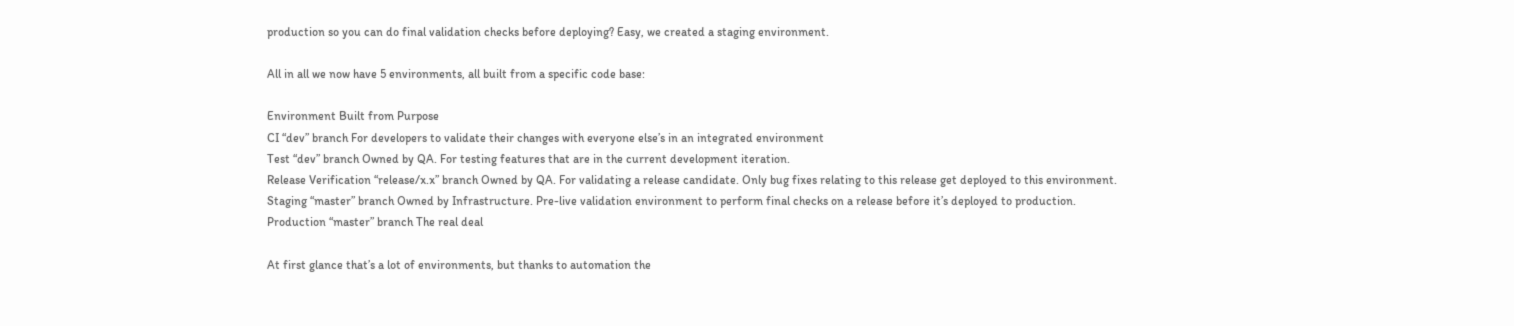production so you can do final validation checks before deploying? Easy, we created a staging environment.

All in all we now have 5 environments, all built from a specific code base:

Environment Built from Purpose
CI “dev” branch For developers to validate their changes with everyone else’s in an integrated environment
Test “dev” branch Owned by QA. For testing features that are in the current development iteration.
Release Verification “release/x.x” branch Owned by QA. For validating a release candidate. Only bug fixes relating to this release get deployed to this environment.
Staging “master” branch Owned by Infrastructure. Pre-live validation environment to perform final checks on a release before it’s deployed to production.
Production “master” branch The real deal

At first glance that’s a lot of environments, but thanks to automation the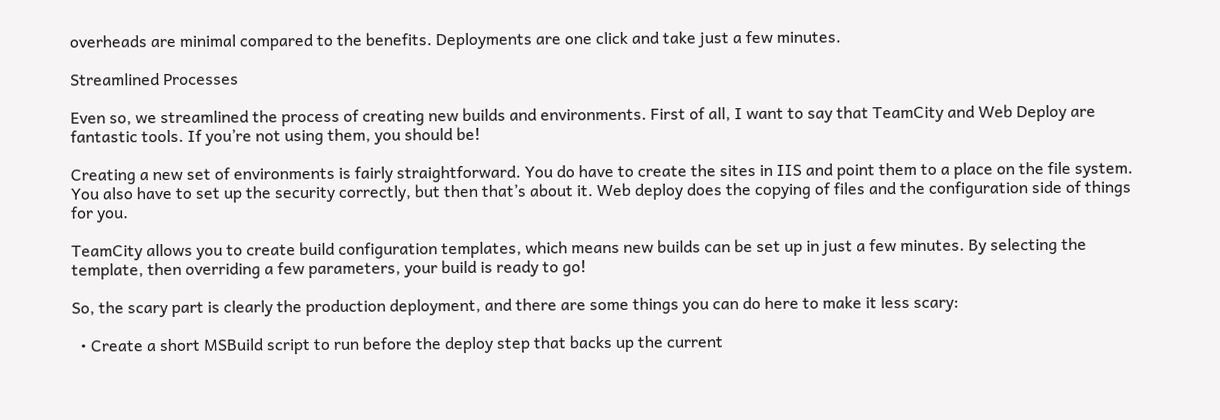overheads are minimal compared to the benefits. Deployments are one click and take just a few minutes.

Streamlined Processes

Even so, we streamlined the process of creating new builds and environments. First of all, I want to say that TeamCity and Web Deploy are fantastic tools. If you’re not using them, you should be!

Creating a new set of environments is fairly straightforward. You do have to create the sites in IIS and point them to a place on the file system. You also have to set up the security correctly, but then that’s about it. Web deploy does the copying of files and the configuration side of things for you.

TeamCity allows you to create build configuration templates, which means new builds can be set up in just a few minutes. By selecting the template, then overriding a few parameters, your build is ready to go!

So, the scary part is clearly the production deployment, and there are some things you can do here to make it less scary:

  • Create a short MSBuild script to run before the deploy step that backs up the current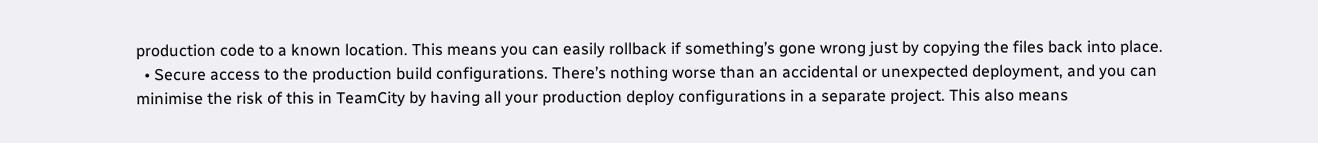production code to a known location. This means you can easily rollback if something’s gone wrong just by copying the files back into place.
  • Secure access to the production build configurations. There’s nothing worse than an accidental or unexpected deployment, and you can minimise the risk of this in TeamCity by having all your production deploy configurations in a separate project. This also means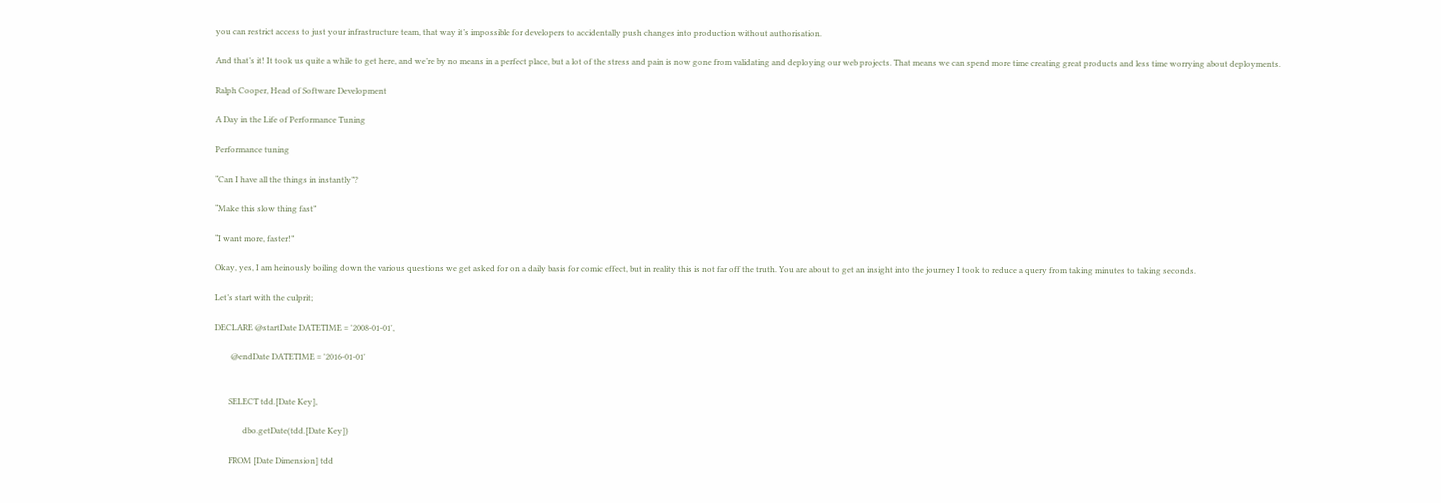you can restrict access to just your infrastructure team, that way it’s impossible for developers to accidentally push changes into production without authorisation.

And that’s it! It took us quite a while to get here, and we’re by no means in a perfect place, but a lot of the stress and pain is now gone from validating and deploying our web projects. That means we can spend more time creating great products and less time worrying about deployments.

Ralph Cooper, Head of Software Development

A Day in the Life of Performance Tuning

Performance tuning

“Can I have all the things in instantly”?

“Make this slow thing fast”

“I want more, faster!”

Okay, yes, I am heinously boiling down the various questions we get asked for on a daily basis for comic effect, but in reality this is not far off the truth. You are about to get an insight into the journey I took to reduce a query from taking minutes to taking seconds.

Let’s start with the culprit;

DECLARE @startDate DATETIME = '2008-01-01',

        @endDate DATETIME = '2016-01-01'


       SELECT tdd.[Date Key],

              dbo.getDate(tdd.[Date Key])

       FROM [Date Dimension] tdd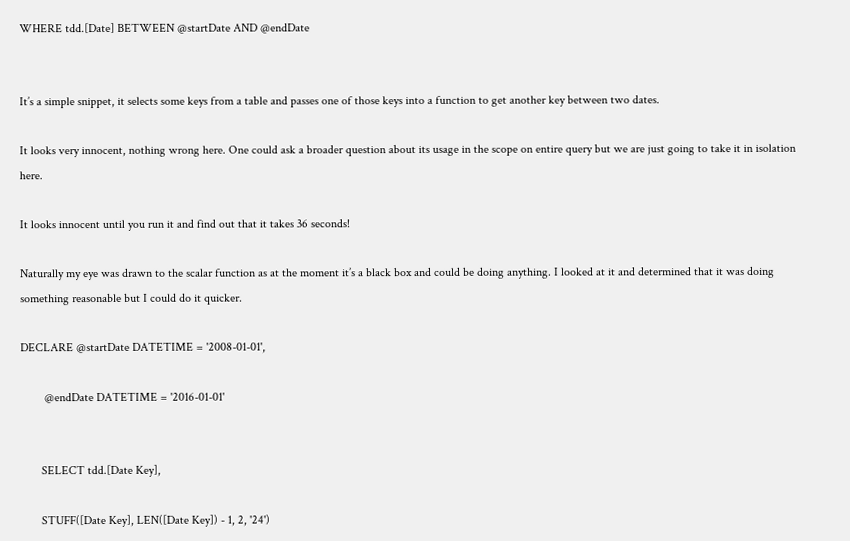WHERE tdd.[Date] BETWEEN @startDate AND @endDate


It’s a simple snippet, it selects some keys from a table and passes one of those keys into a function to get another key between two dates.

It looks very innocent, nothing wrong here. One could ask a broader question about its usage in the scope on entire query but we are just going to take it in isolation here.

It looks innocent until you run it and find out that it takes 36 seconds!

Naturally my eye was drawn to the scalar function as at the moment it’s a black box and could be doing anything. I looked at it and determined that it was doing something reasonable but I could do it quicker.

DECLARE @startDate DATETIME = '2008-01-01',

        @endDate DATETIME = '2016-01-01'


       SELECT tdd.[Date Key],

       STUFF([Date Key], LEN([Date Key]) - 1, 2, '24')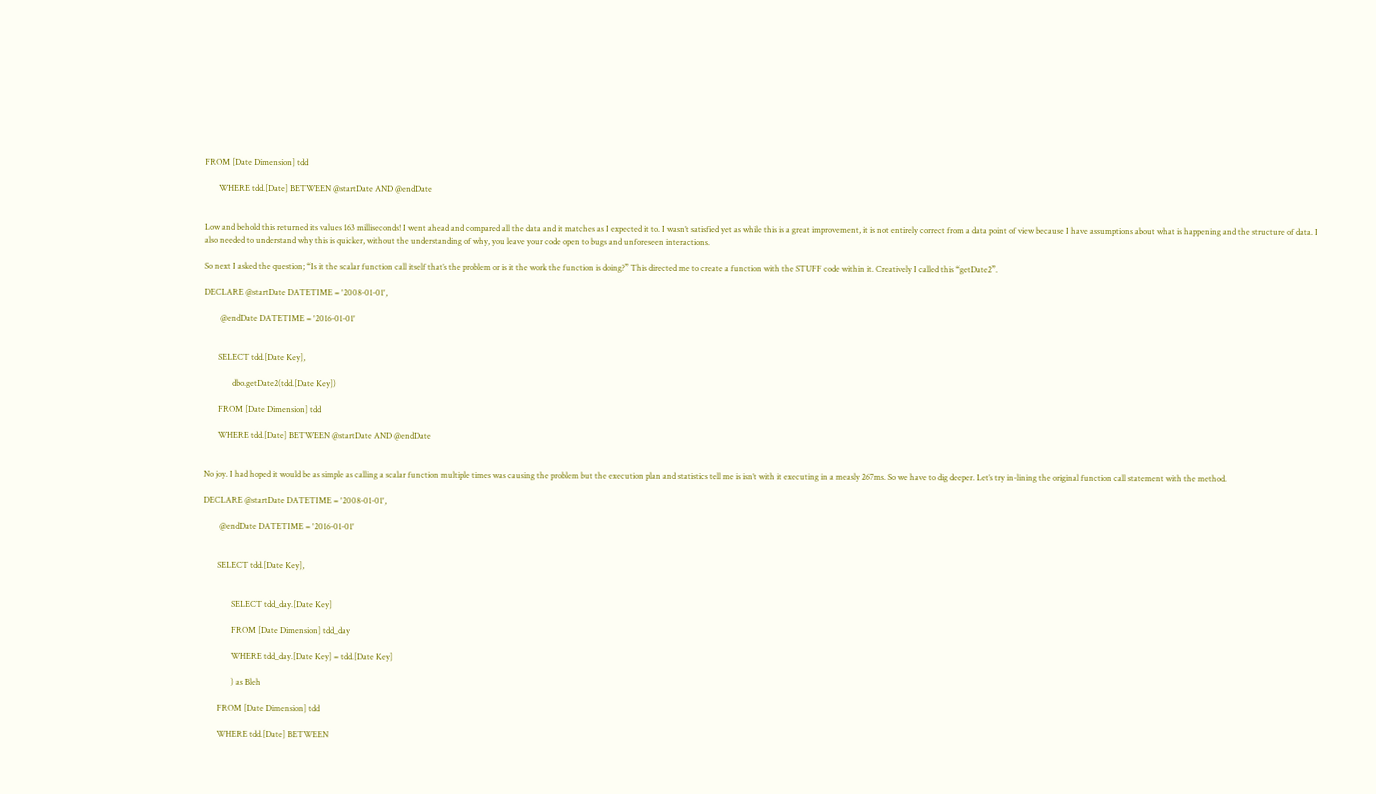FROM [Date Dimension] tdd

       WHERE tdd.[Date] BETWEEN @startDate AND @endDate


Low and behold this returned its values 163 milliseconds! I went ahead and compared all the data and it matches as I expected it to. I wasn’t satisfied yet as while this is a great improvement, it is not entirely correct from a data point of view because I have assumptions about what is happening and the structure of data. I also needed to understand why this is quicker, without the understanding of why, you leave your code open to bugs and unforeseen interactions.

So next I asked the question; “Is it the scalar function call itself that’s the problem or is it the work the function is doing?” This directed me to create a function with the STUFF code within it. Creatively I called this “getDate2”.

DECLARE @startDate DATETIME = '2008-01-01',

        @endDate DATETIME = '2016-01-01'


       SELECT tdd.[Date Key],

              dbo.getDate2(tdd.[Date Key])

       FROM [Date Dimension] tdd

       WHERE tdd.[Date] BETWEEN @startDate AND @endDate


No joy. I had hoped it would be as simple as calling a scalar function multiple times was causing the problem but the execution plan and statistics tell me is isn’t with it executing in a measly 267ms. So we have to dig deeper. Let’s try in-lining the original function call statement with the method.

DECLARE @startDate DATETIME = '2008-01-01',

        @endDate DATETIME = '2016-01-01'


       SELECT tdd.[Date Key],


              SELECT tdd_day.[Date Key]

              FROM [Date Dimension] tdd_day

              WHERE tdd_day.[Date Key] = tdd.[Date Key]

              ) as Bleh

       FROM [Date Dimension] tdd

       WHERE tdd.[Date] BETWEEN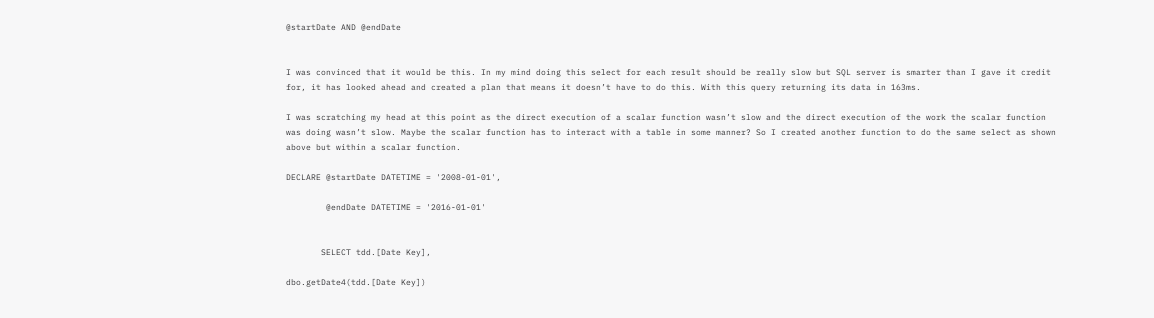@startDate AND @endDate


I was convinced that it would be this. In my mind doing this select for each result should be really slow but SQL server is smarter than I gave it credit for, it has looked ahead and created a plan that means it doesn’t have to do this. With this query returning its data in 163ms.

I was scratching my head at this point as the direct execution of a scalar function wasn’t slow and the direct execution of the work the scalar function was doing wasn’t slow. Maybe the scalar function has to interact with a table in some manner? So I created another function to do the same select as shown above but within a scalar function.

DECLARE @startDate DATETIME = '2008-01-01',

        @endDate DATETIME = '2016-01-01'


       SELECT tdd.[Date Key],

dbo.getDate4(tdd.[Date Key])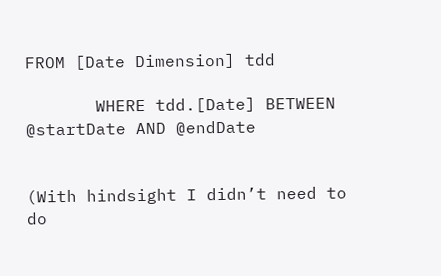FROM [Date Dimension] tdd

       WHERE tdd.[Date] BETWEEN @startDate AND @endDate


(With hindsight I didn’t need to do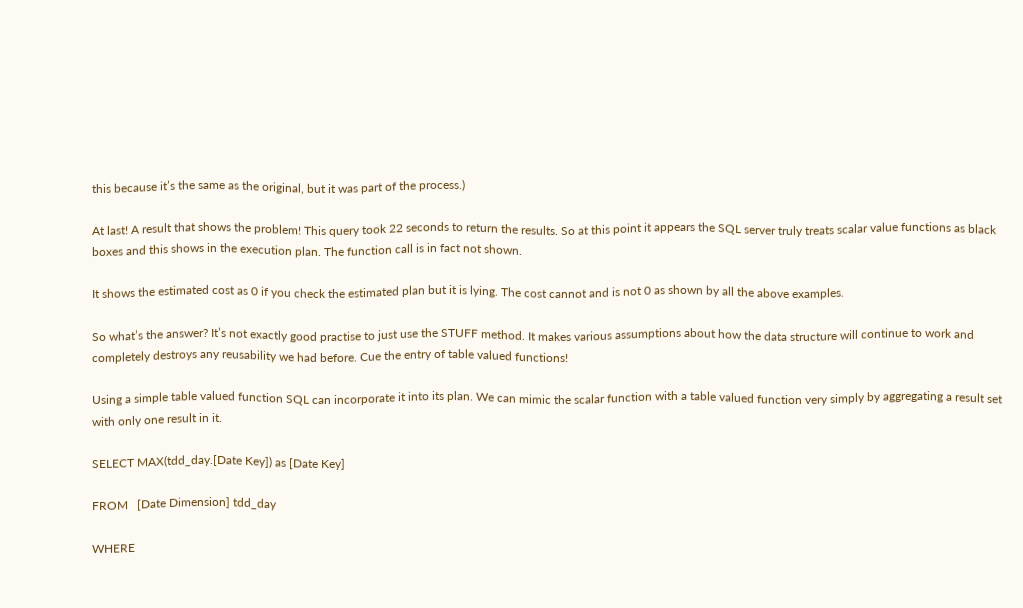this because it’s the same as the original, but it was part of the process.)

At last! A result that shows the problem! This query took 22 seconds to return the results. So at this point it appears the SQL server truly treats scalar value functions as black boxes and this shows in the execution plan. The function call is in fact not shown.

It shows the estimated cost as 0 if you check the estimated plan but it is lying. The cost cannot and is not 0 as shown by all the above examples.

So what’s the answer? It’s not exactly good practise to just use the STUFF method. It makes various assumptions about how the data structure will continue to work and completely destroys any reusability we had before. Cue the entry of table valued functions!

Using a simple table valued function SQL can incorporate it into its plan. We can mimic the scalar function with a table valued function very simply by aggregating a result set with only one result in it.

SELECT MAX(tdd_day.[Date Key]) as [Date Key]

FROM   [Date Dimension] tdd_day

WHERE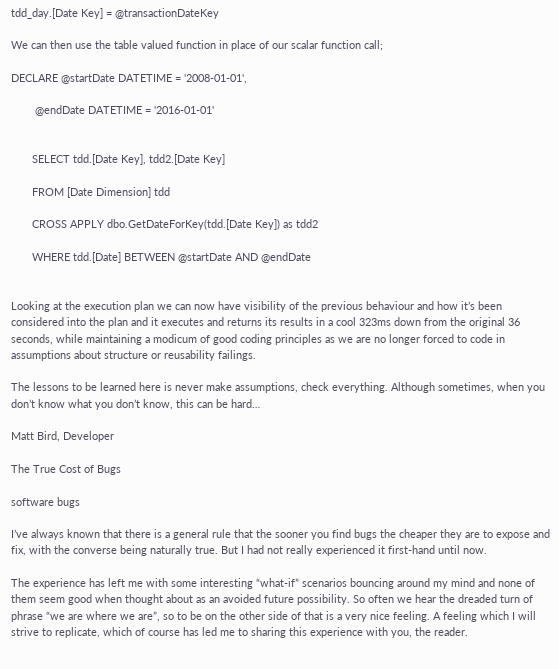tdd_day.[Date Key] = @transactionDateKey

We can then use the table valued function in place of our scalar function call;

DECLARE @startDate DATETIME = '2008-01-01',

        @endDate DATETIME = '2016-01-01'


       SELECT tdd.[Date Key], tdd2.[Date Key]

       FROM [Date Dimension] tdd

       CROSS APPLY dbo.GetDateForKey(tdd.[Date Key]) as tdd2

       WHERE tdd.[Date] BETWEEN @startDate AND @endDate


Looking at the execution plan we can now have visibility of the previous behaviour and how it’s been considered into the plan and it executes and returns its results in a cool 323ms down from the original 36 seconds, while maintaining a modicum of good coding principles as we are no longer forced to code in assumptions about structure or reusability failings.

The lessons to be learned here is never make assumptions, check everything. Although sometimes, when you don’t know what you don’t know, this can be hard…

Matt Bird, Developer

The True Cost of Bugs

software bugs

I’ve always known that there is a general rule that the sooner you find bugs the cheaper they are to expose and fix, with the converse being naturally true. But I had not really experienced it first-hand until now.

The experience has left me with some interesting “what-if” scenarios bouncing around my mind and none of them seem good when thought about as an avoided future possibility. So often we hear the dreaded turn of phrase “we are where we are”, so to be on the other side of that is a very nice feeling. A feeling which I will strive to replicate, which of course has led me to sharing this experience with you, the reader.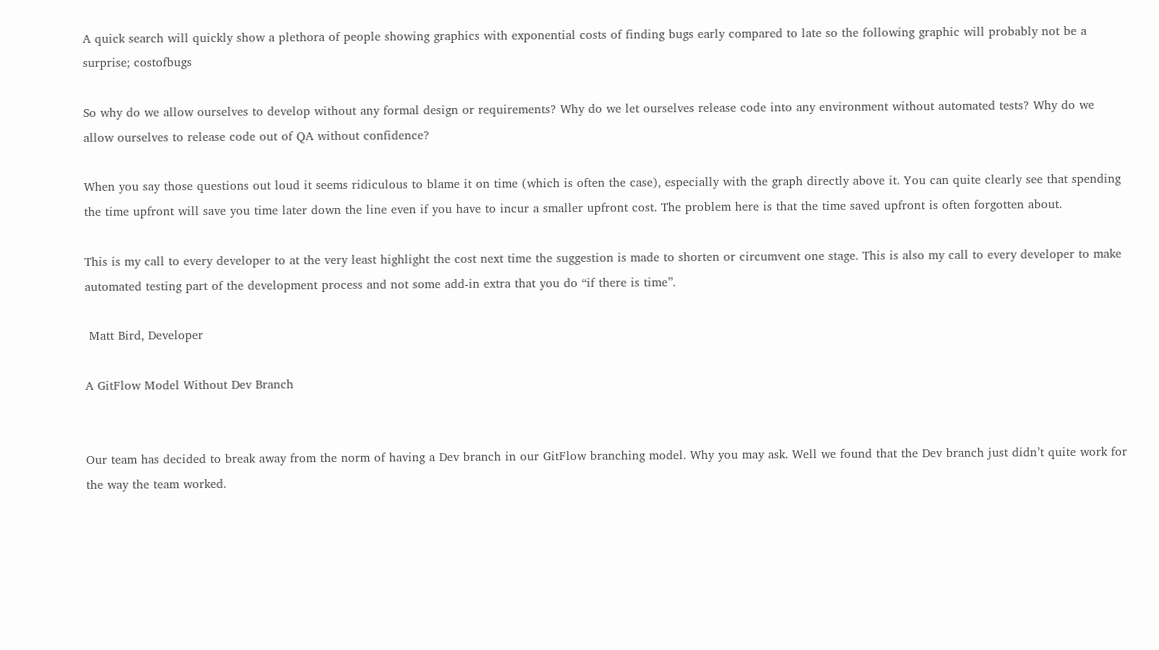A quick search will quickly show a plethora of people showing graphics with exponential costs of finding bugs early compared to late so the following graphic will probably not be a surprise; costofbugs

So why do we allow ourselves to develop without any formal design or requirements? Why do we let ourselves release code into any environment without automated tests? Why do we allow ourselves to release code out of QA without confidence?

When you say those questions out loud it seems ridiculous to blame it on time (which is often the case), especially with the graph directly above it. You can quite clearly see that spending the time upfront will save you time later down the line even if you have to incur a smaller upfront cost. The problem here is that the time saved upfront is often forgotten about.

This is my call to every developer to at the very least highlight the cost next time the suggestion is made to shorten or circumvent one stage. This is also my call to every developer to make automated testing part of the development process and not some add-in extra that you do “if there is time”.

 Matt Bird, Developer

A GitFlow Model Without Dev Branch


Our team has decided to break away from the norm of having a Dev branch in our GitFlow branching model. Why you may ask. Well we found that the Dev branch just didn’t quite work for the way the team worked.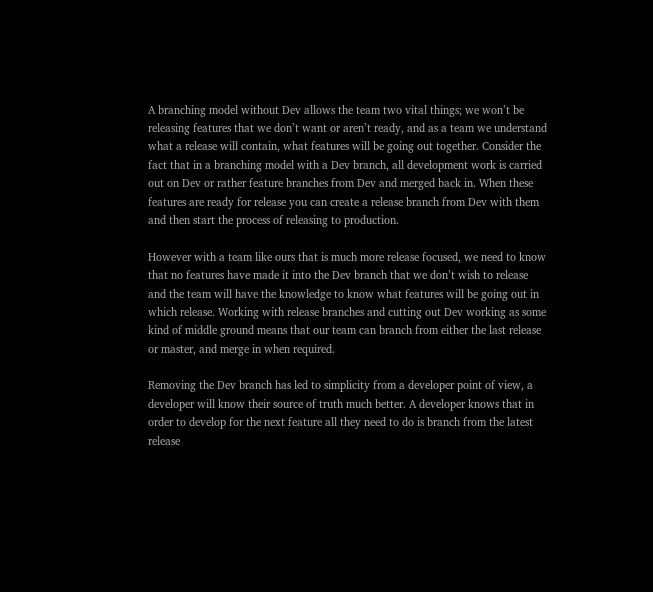A branching model without Dev allows the team two vital things; we won’t be releasing features that we don’t want or aren’t ready, and as a team we understand what a release will contain, what features will be going out together. Consider the fact that in a branching model with a Dev branch, all development work is carried out on Dev or rather feature branches from Dev and merged back in. When these features are ready for release you can create a release branch from Dev with them and then start the process of releasing to production.

However with a team like ours that is much more release focused, we need to know that no features have made it into the Dev branch that we don’t wish to release and the team will have the knowledge to know what features will be going out in which release. Working with release branches and cutting out Dev working as some kind of middle ground means that our team can branch from either the last release or master, and merge in when required.

Removing the Dev branch has led to simplicity from a developer point of view, a developer will know their source of truth much better. A developer knows that in order to develop for the next feature all they need to do is branch from the latest release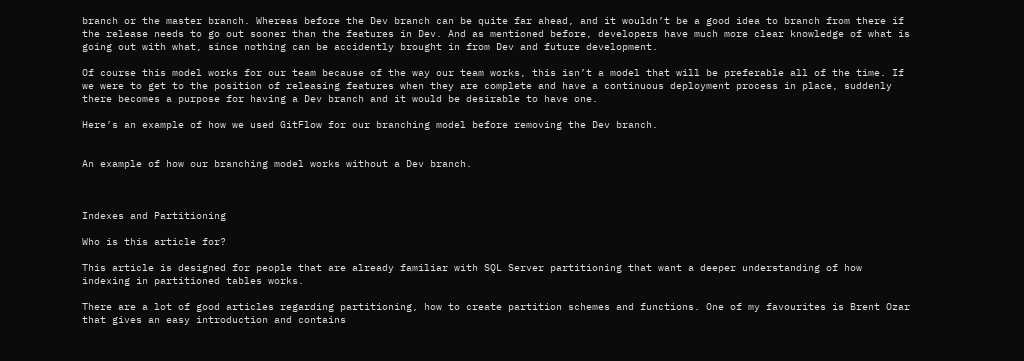branch or the master branch. Whereas before the Dev branch can be quite far ahead, and it wouldn’t be a good idea to branch from there if the release needs to go out sooner than the features in Dev. And as mentioned before, developers have much more clear knowledge of what is going out with what, since nothing can be accidently brought in from Dev and future development.

Of course this model works for our team because of the way our team works, this isn’t a model that will be preferable all of the time. If we were to get to the position of releasing features when they are complete and have a continuous deployment process in place, suddenly there becomes a purpose for having a Dev branch and it would be desirable to have one.

Here’s an example of how we used GitFlow for our branching model before removing the Dev branch.


An example of how our branching model works without a Dev branch.



Indexes and Partitioning

Who is this article for?

This article is designed for people that are already familiar with SQL Server partitioning that want a deeper understanding of how indexing in partitioned tables works.

There are a lot of good articles regarding partitioning, how to create partition schemes and functions. One of my favourites is Brent Ozar that gives an easy introduction and contains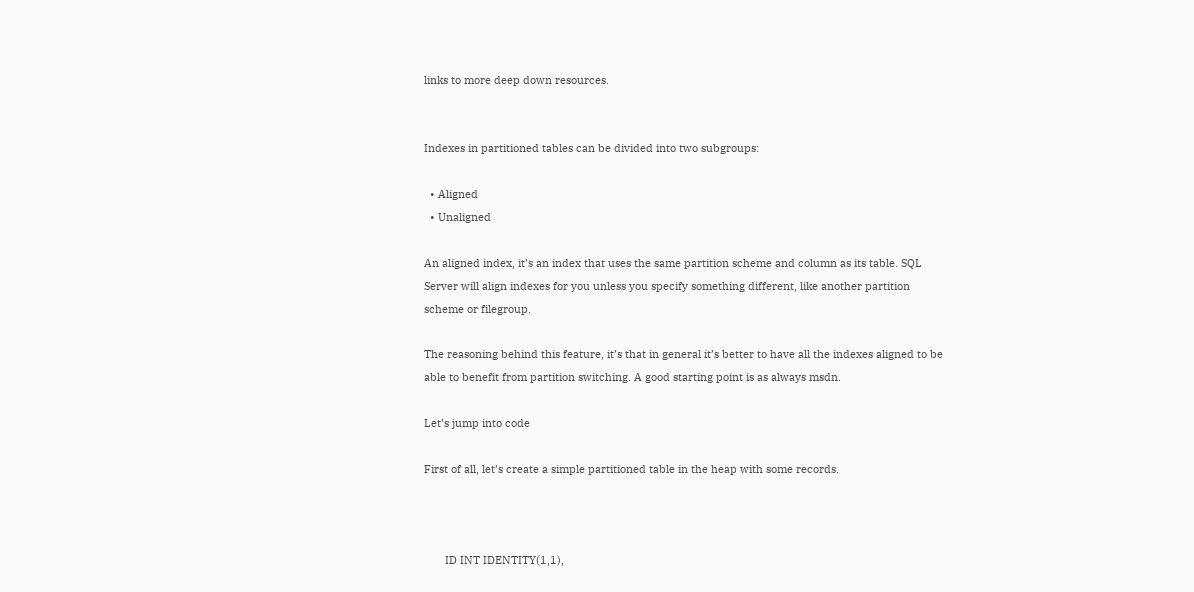links to more deep down resources.


Indexes in partitioned tables can be divided into two subgroups:

  • Aligned
  • Unaligned

An aligned index, it’s an index that uses the same partition scheme and column as its table. SQL Server will align indexes for you unless you specify something different, like another partition scheme or filegroup.

The reasoning behind this feature, it’s that in general it’s better to have all the indexes aligned to be able to benefit from partition switching. A good starting point is as always msdn.

Let’s jump into code

First of all, let’s create a simple partitioned table in the heap with some records.



       ID INT IDENTITY(1,1),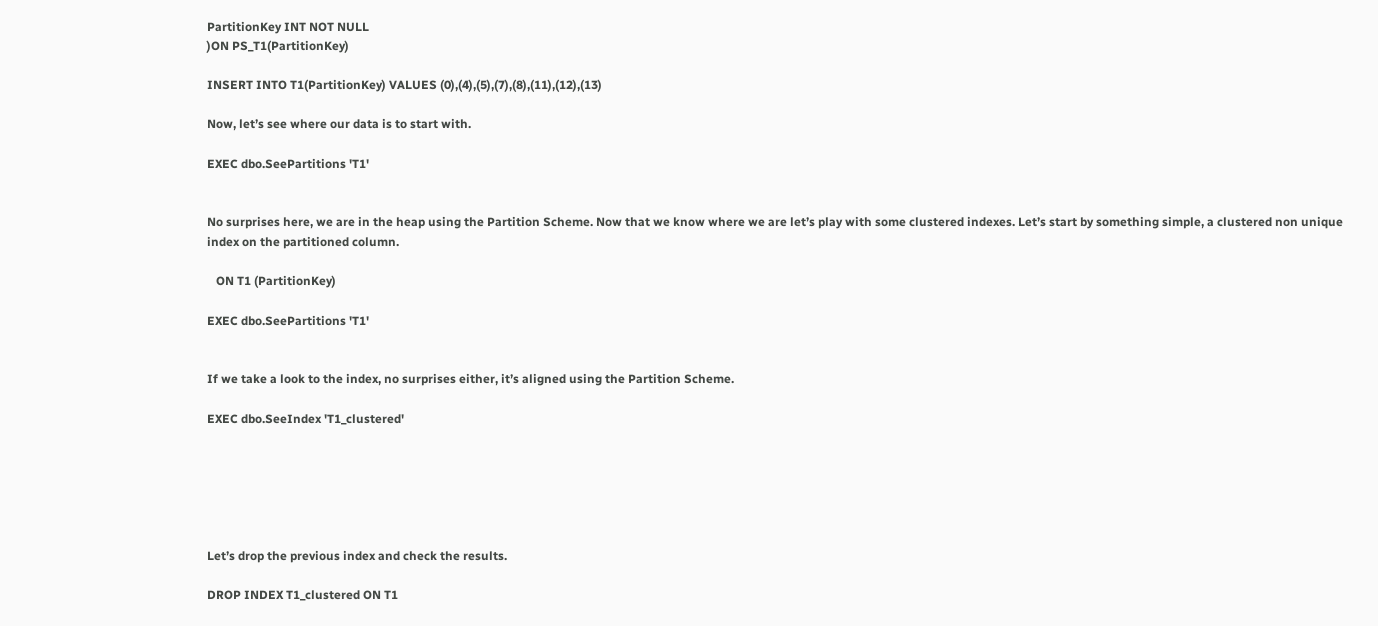PartitionKey INT NOT NULL
)ON PS_T1(PartitionKey)

INSERT INTO T1(PartitionKey) VALUES (0),(4),(5),(7),(8),(11),(12),(13)

Now, let’s see where our data is to start with.

EXEC dbo.SeePartitions 'T1'


No surprises here, we are in the heap using the Partition Scheme. Now that we know where we are let’s play with some clustered indexes. Let’s start by something simple, a clustered non unique index on the partitioned column.

   ON T1 (PartitionKey)

EXEC dbo.SeePartitions 'T1'


If we take a look to the index, no surprises either, it’s aligned using the Partition Scheme.

EXEC dbo.SeeIndex 'T1_clustered'






Let’s drop the previous index and check the results.

DROP INDEX T1_clustered ON T1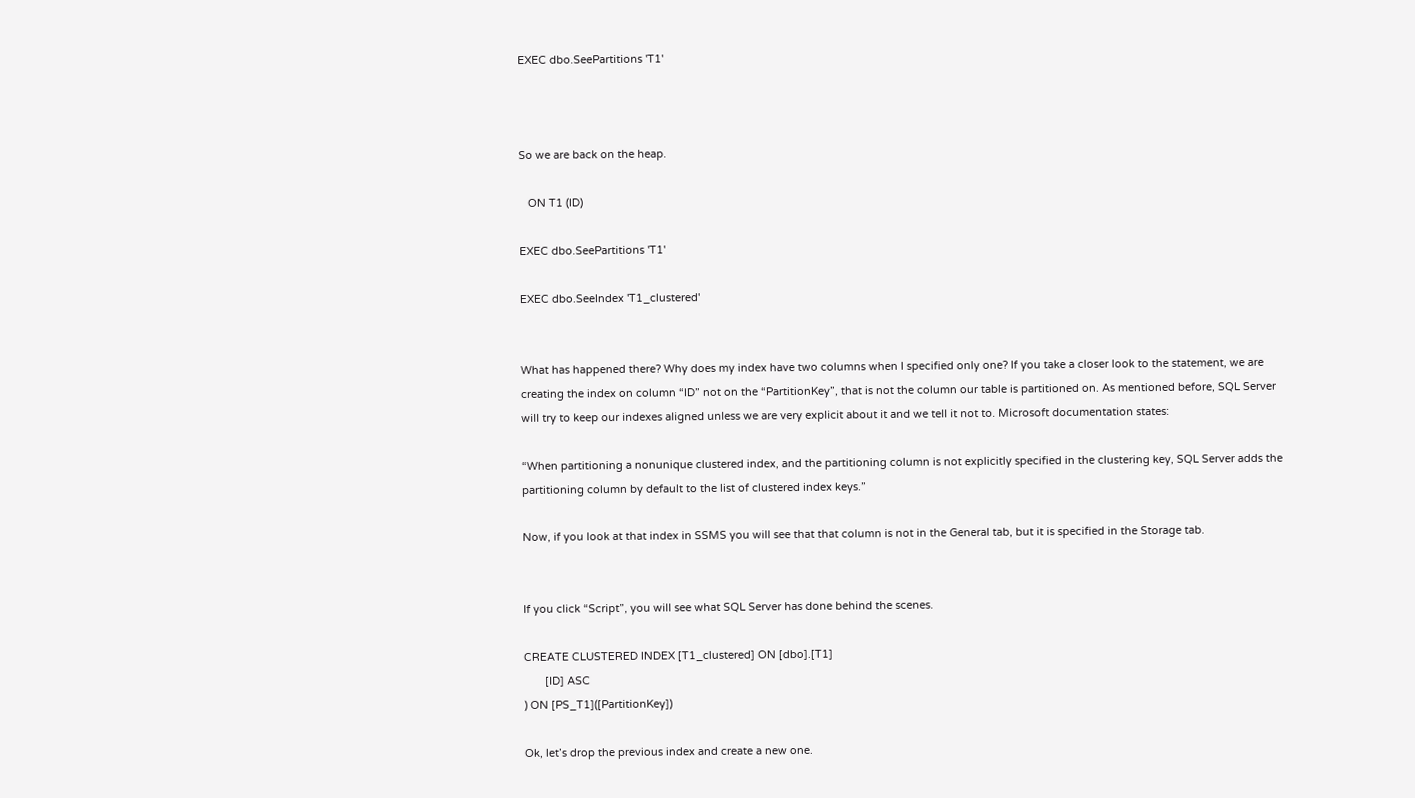EXEC dbo.SeePartitions 'T1'



So we are back on the heap.

   ON T1 (ID)

EXEC dbo.SeePartitions 'T1'

EXEC dbo.SeeIndex 'T1_clustered'


What has happened there? Why does my index have two columns when I specified only one? If you take a closer look to the statement, we are creating the index on column “ID” not on the “PartitionKey”, that is not the column our table is partitioned on. As mentioned before, SQL Server will try to keep our indexes aligned unless we are very explicit about it and we tell it not to. Microsoft documentation states:

“When partitioning a nonunique clustered index, and the partitioning column is not explicitly specified in the clustering key, SQL Server adds the partitioning column by default to the list of clustered index keys.”

Now, if you look at that index in SSMS you will see that that column is not in the General tab, but it is specified in the Storage tab.


If you click “Script”, you will see what SQL Server has done behind the scenes.

CREATE CLUSTERED INDEX [T1_clustered] ON [dbo].[T1]
       [ID] ASC
) ON [PS_T1]([PartitionKey])

Ok, let’s drop the previous index and create a new one.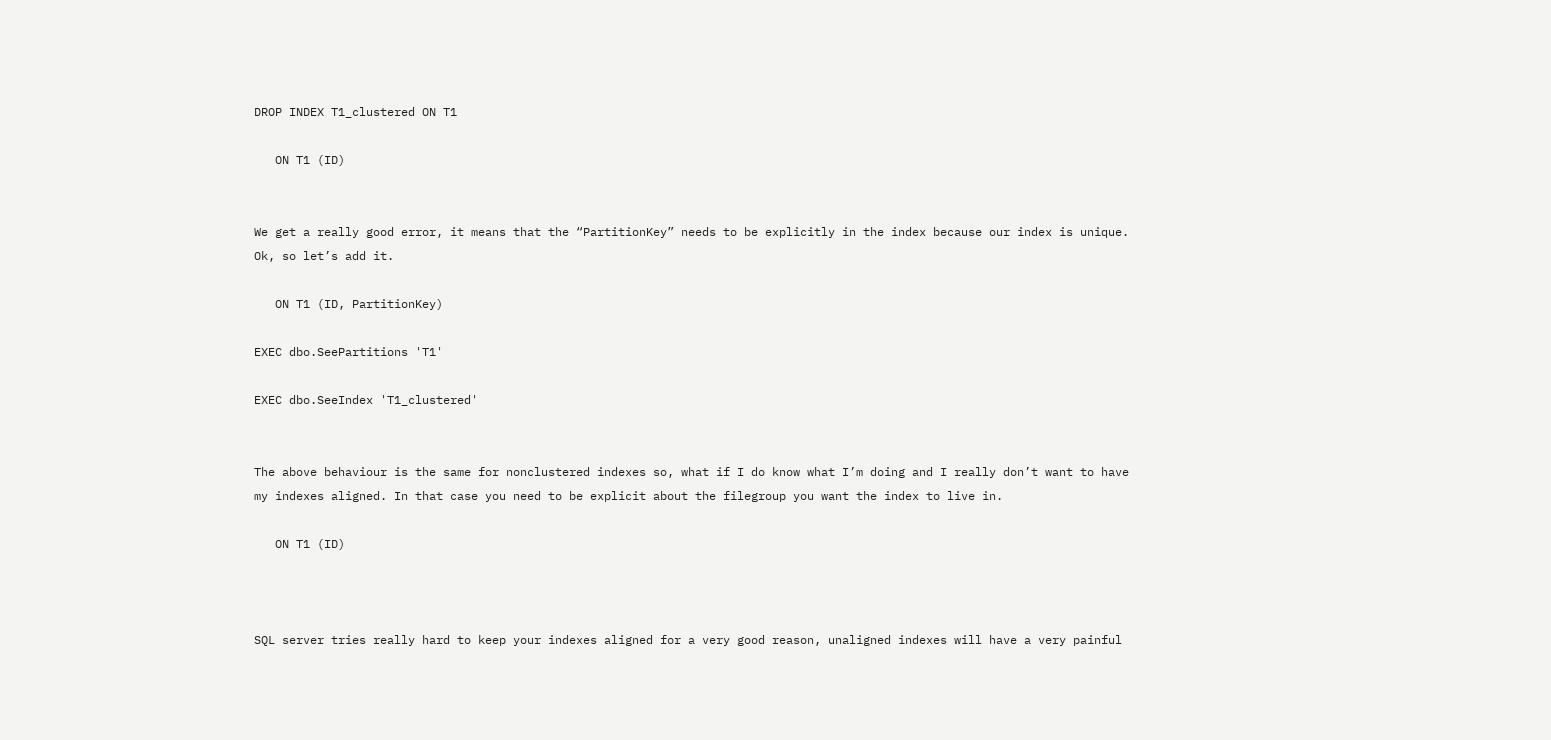DROP INDEX T1_clustered ON T1

   ON T1 (ID)


We get a really good error, it means that the “PartitionKey” needs to be explicitly in the index because our index is unique. Ok, so let’s add it.

   ON T1 (ID, PartitionKey)

EXEC dbo.SeePartitions 'T1'

EXEC dbo.SeeIndex 'T1_clustered'


The above behaviour is the same for nonclustered indexes so, what if I do know what I’m doing and I really don’t want to have my indexes aligned. In that case you need to be explicit about the filegroup you want the index to live in.

   ON T1 (ID)



SQL server tries really hard to keep your indexes aligned for a very good reason, unaligned indexes will have a very painful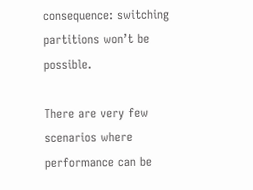consequence: switching partitions won’t be possible.

There are very few scenarios where performance can be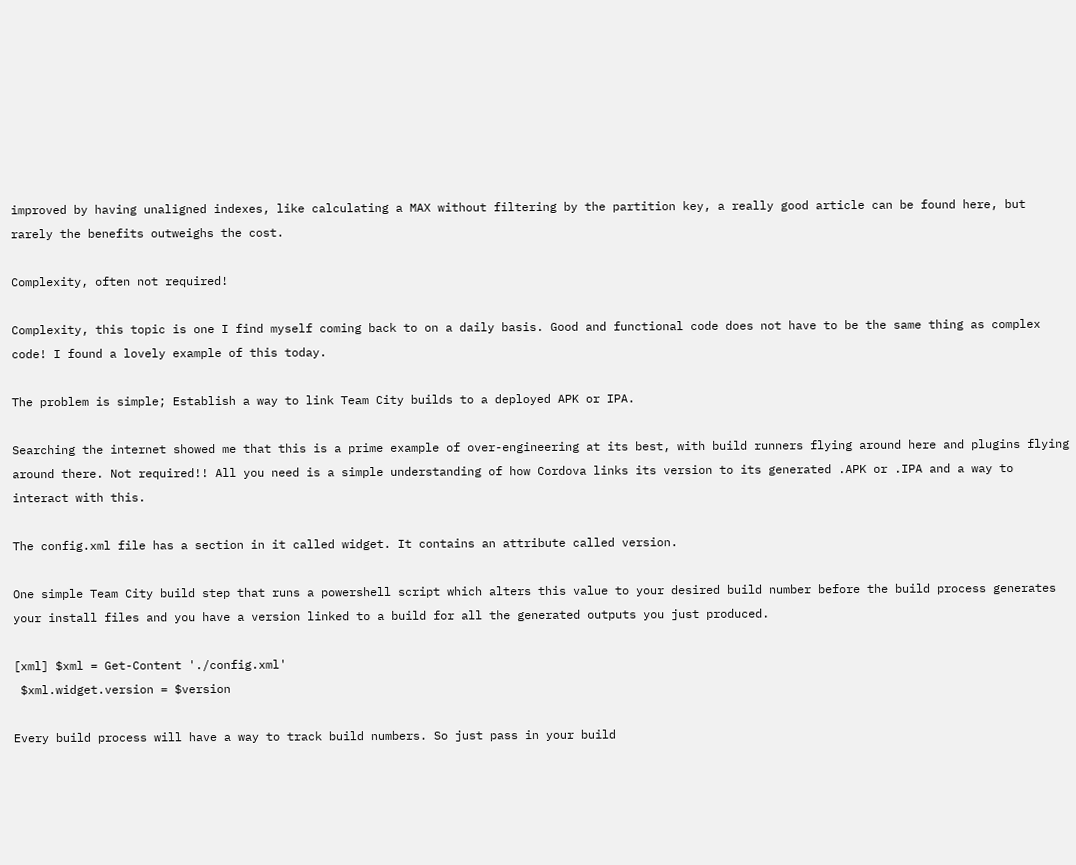improved by having unaligned indexes, like calculating a MAX without filtering by the partition key, a really good article can be found here, but rarely the benefits outweighs the cost.

Complexity, often not required!

Complexity, this topic is one I find myself coming back to on a daily basis. Good and functional code does not have to be the same thing as complex code! I found a lovely example of this today.

The problem is simple; Establish a way to link Team City builds to a deployed APK or IPA.

Searching the internet showed me that this is a prime example of over-engineering at its best, with build runners flying around here and plugins flying around there. Not required!! All you need is a simple understanding of how Cordova links its version to its generated .APK or .IPA and a way to interact with this.

The config.xml file has a section in it called widget. It contains an attribute called version.

One simple Team City build step that runs a powershell script which alters this value to your desired build number before the build process generates your install files and you have a version linked to a build for all the generated outputs you just produced.

[xml] $xml = Get-Content './config.xml'
 $xml.widget.version = $version

Every build process will have a way to track build numbers. So just pass in your build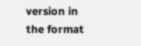version in the format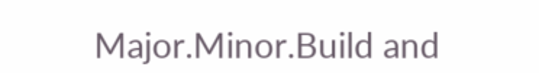Major.Minor.Build and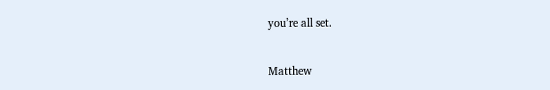you’re all set.


Matthew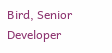Bird, Senior Developer